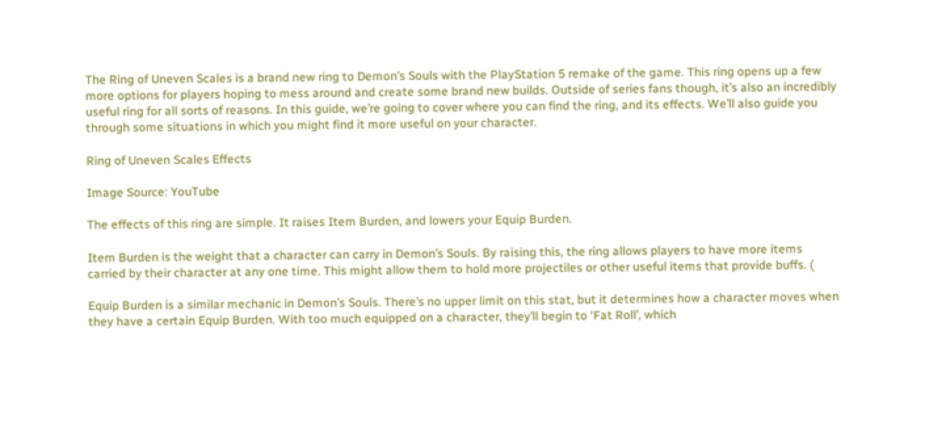The Ring of Uneven Scales is a brand new ring to Demon’s Souls with the PlayStation 5 remake of the game. This ring opens up a few more options for players hoping to mess around and create some brand new builds. Outside of series fans though, it’s also an incredibly useful ring for all sorts of reasons. In this guide, we’re going to cover where you can find the ring, and its effects. We’ll also guide you through some situations in which you might find it more useful on your character.

Ring of Uneven Scales Effects

Image Source: YouTube

The effects of this ring are simple. It raises Item Burden, and lowers your Equip Burden.

Item Burden is the weight that a character can carry in Demon’s Souls. By raising this, the ring allows players to have more items carried by their character at any one time. This might allow them to hold more projectiles or other useful items that provide buffs. (

Equip Burden is a similar mechanic in Demon’s Souls. There’s no upper limit on this stat, but it determines how a character moves when they have a certain Equip Burden. With too much equipped on a character, they’ll begin to ‘Fat Roll’, which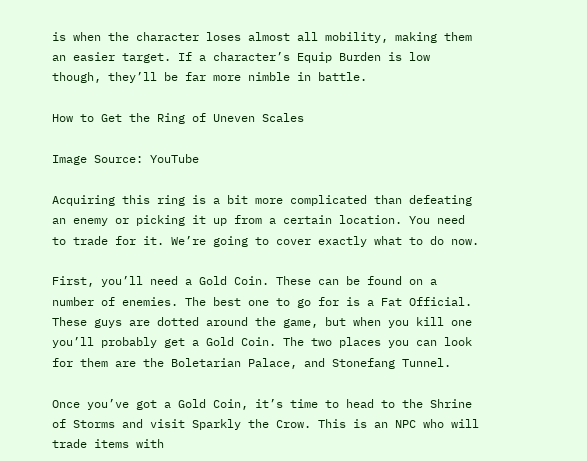is when the character loses almost all mobility, making them an easier target. If a character’s Equip Burden is low though, they’ll be far more nimble in battle.

How to Get the Ring of Uneven Scales

Image Source: YouTube

Acquiring this ring is a bit more complicated than defeating an enemy or picking it up from a certain location. You need to trade for it. We’re going to cover exactly what to do now.

First, you’ll need a Gold Coin. These can be found on a number of enemies. The best one to go for is a Fat Official. These guys are dotted around the game, but when you kill one you’ll probably get a Gold Coin. The two places you can look for them are the Boletarian Palace, and Stonefang Tunnel.

Once you’ve got a Gold Coin, it’s time to head to the Shrine of Storms and visit Sparkly the Crow. This is an NPC who will trade items with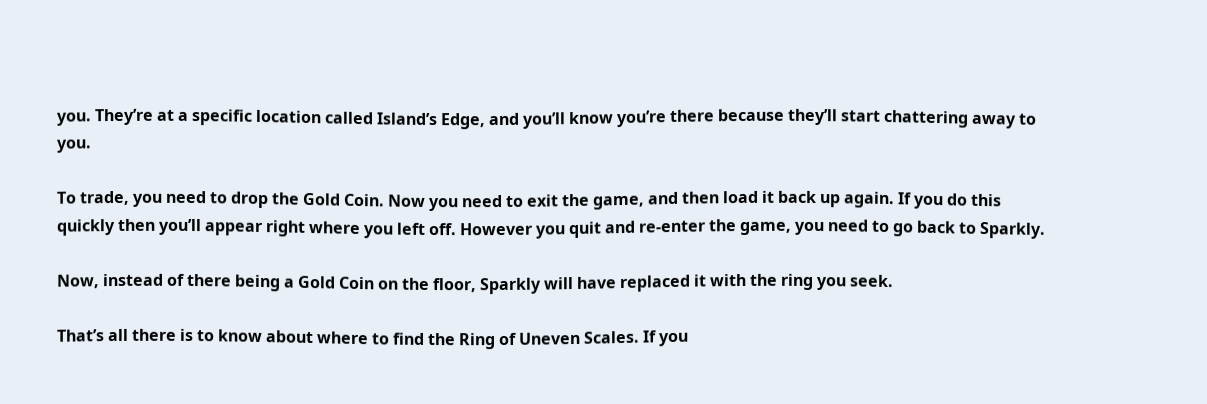you. They’re at a specific location called Island’s Edge, and you’ll know you’re there because they’ll start chattering away to you.

To trade, you need to drop the Gold Coin. Now you need to exit the game, and then load it back up again. If you do this quickly then you’ll appear right where you left off. However you quit and re-enter the game, you need to go back to Sparkly.

Now, instead of there being a Gold Coin on the floor, Sparkly will have replaced it with the ring you seek.

That’s all there is to know about where to find the Ring of Uneven Scales. If you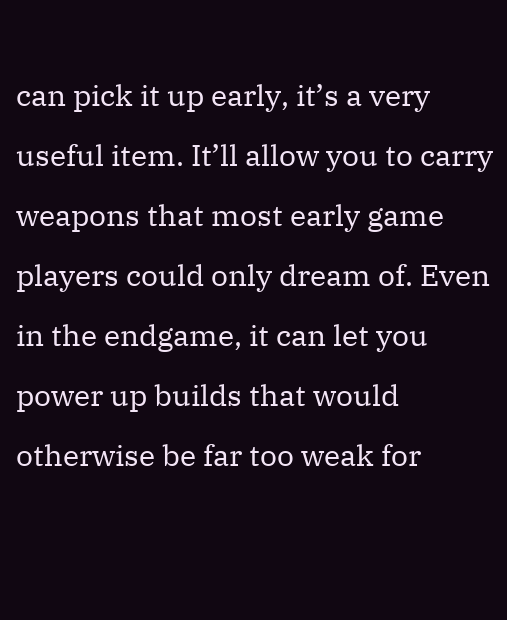can pick it up early, it’s a very useful item. It’ll allow you to carry weapons that most early game players could only dream of. Even in the endgame, it can let you power up builds that would otherwise be far too weak for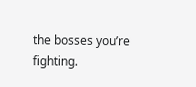the bosses you’re fighting.